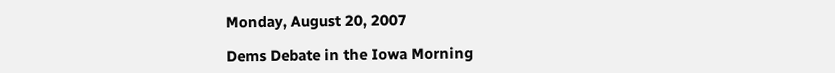Monday, August 20, 2007

Dems Debate in the Iowa Morning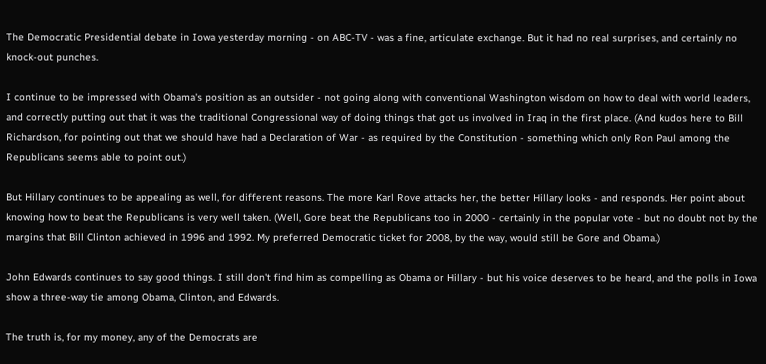The Democratic Presidential debate in Iowa yesterday morning - on ABC-TV - was a fine, articulate exchange. But it had no real surprises, and certainly no knock-out punches.

I continue to be impressed with Obama's position as an outsider - not going along with conventional Washington wisdom on how to deal with world leaders, and correctly putting out that it was the traditional Congressional way of doing things that got us involved in Iraq in the first place. (And kudos here to Bill Richardson, for pointing out that we should have had a Declaration of War - as required by the Constitution - something which only Ron Paul among the Republicans seems able to point out.)

But Hillary continues to be appealing as well, for different reasons. The more Karl Rove attacks her, the better Hillary looks - and responds. Her point about knowing how to beat the Republicans is very well taken. (Well, Gore beat the Republicans too in 2000 - certainly in the popular vote - but no doubt not by the margins that Bill Clinton achieved in 1996 and 1992. My preferred Democratic ticket for 2008, by the way, would still be Gore and Obama.)

John Edwards continues to say good things. I still don't find him as compelling as Obama or Hillary - but his voice deserves to be heard, and the polls in Iowa show a three-way tie among Obama, Clinton, and Edwards.

The truth is, for my money, any of the Democrats are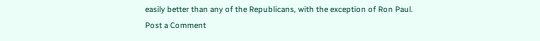easily better than any of the Republicans, with the exception of Ron Paul.
Post a Comment